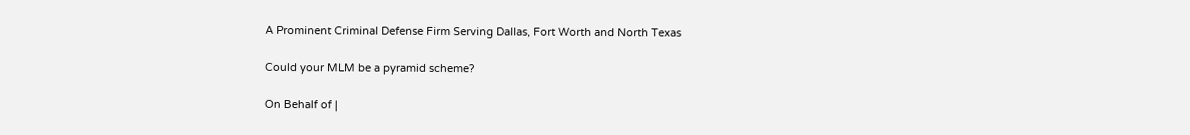A Prominent Criminal Defense Firm Serving Dallas, Fort Worth and North Texas

Could your MLM be a pyramid scheme?

On Behalf of |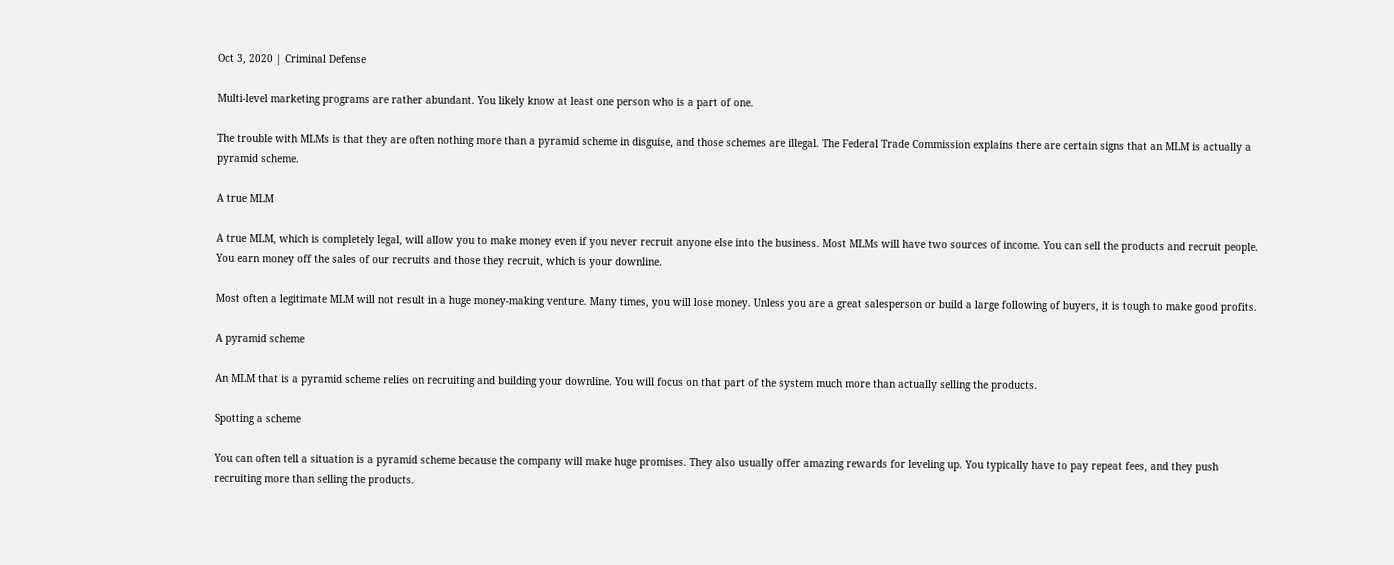Oct 3, 2020 | Criminal Defense

Multi-level marketing programs are rather abundant. You likely know at least one person who is a part of one.

The trouble with MLMs is that they are often nothing more than a pyramid scheme in disguise, and those schemes are illegal. The Federal Trade Commission explains there are certain signs that an MLM is actually a pyramid scheme.

A true MLM

A true MLM, which is completely legal, will allow you to make money even if you never recruit anyone else into the business. Most MLMs will have two sources of income. You can sell the products and recruit people. You earn money off the sales of our recruits and those they recruit, which is your downline.

Most often a legitimate MLM will not result in a huge money-making venture. Many times, you will lose money. Unless you are a great salesperson or build a large following of buyers, it is tough to make good profits.

A pyramid scheme

An MLM that is a pyramid scheme relies on recruiting and building your downline. You will focus on that part of the system much more than actually selling the products.

Spotting a scheme

You can often tell a situation is a pyramid scheme because the company will make huge promises. They also usually offer amazing rewards for leveling up. You typically have to pay repeat fees, and they push recruiting more than selling the products.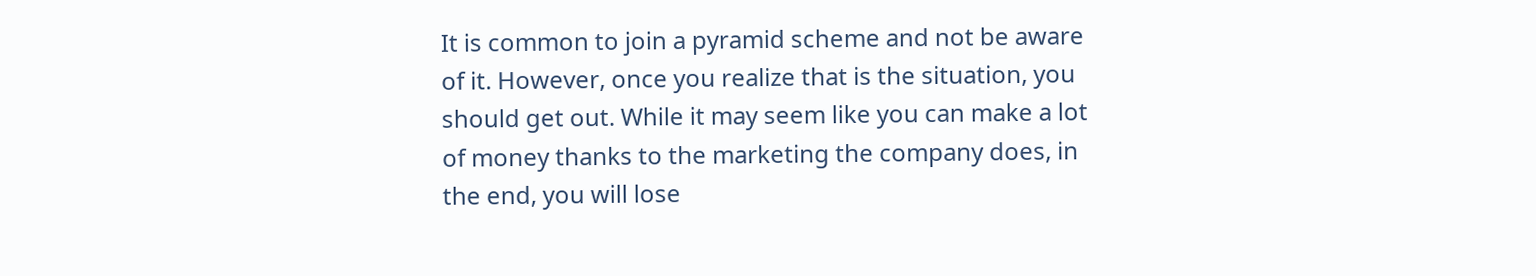It is common to join a pyramid scheme and not be aware of it. However, once you realize that is the situation, you should get out. While it may seem like you can make a lot of money thanks to the marketing the company does, in the end, you will lose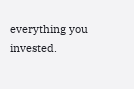everything you invested.